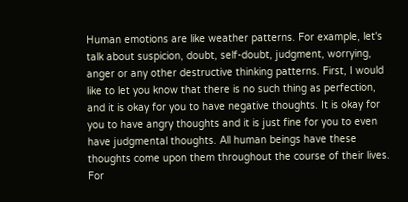Human emotions are like weather patterns. For example, let's talk about suspicion, doubt, self-doubt, judgment, worrying, anger or any other destructive thinking patterns. First, I would like to let you know that there is no such thing as perfection, and it is okay for you to have negative thoughts. It is okay for you to have angry thoughts and it is just fine for you to even have judgmental thoughts. All human beings have these thoughts come upon them throughout the course of their lives. For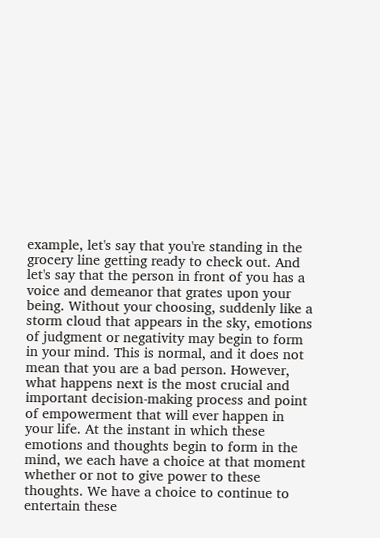example, let's say that you're standing in the grocery line getting ready to check out. And let's say that the person in front of you has a voice and demeanor that grates upon your being. Without your choosing, suddenly like a storm cloud that appears in the sky, emotions of judgment or negativity may begin to form in your mind. This is normal, and it does not mean that you are a bad person. However, what happens next is the most crucial and important decision-making process and point of empowerment that will ever happen in your life. At the instant in which these emotions and thoughts begin to form in the mind, we each have a choice at that moment whether or not to give power to these thoughts. We have a choice to continue to entertain these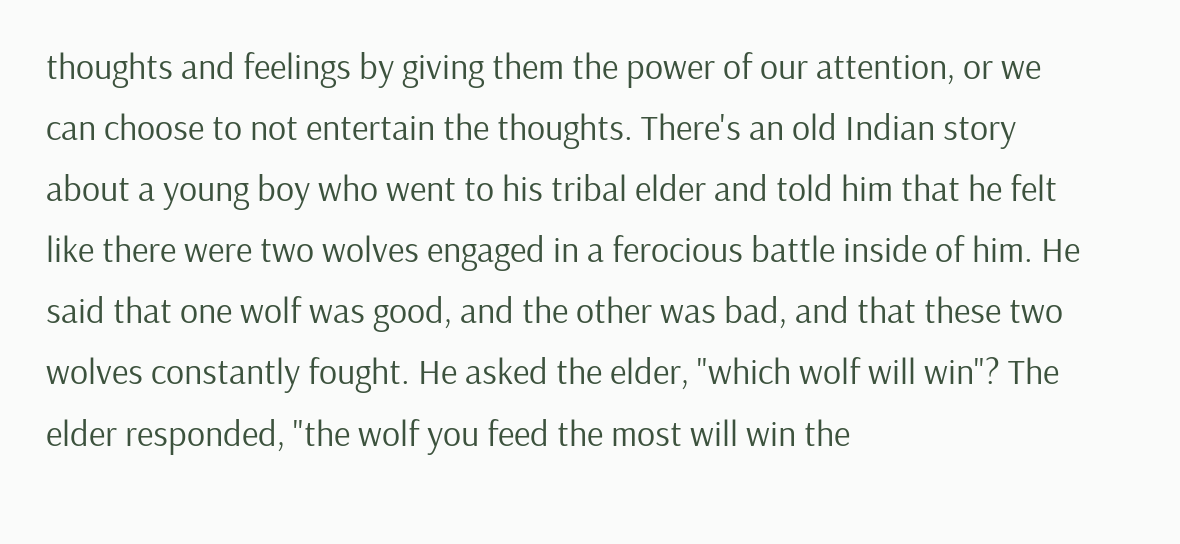thoughts and feelings by giving them the power of our attention, or we can choose to not entertain the thoughts. There's an old Indian story about a young boy who went to his tribal elder and told him that he felt like there were two wolves engaged in a ferocious battle inside of him. He said that one wolf was good, and the other was bad, and that these two wolves constantly fought. He asked the elder, "which wolf will win"? The elder responded, "the wolf you feed the most will win the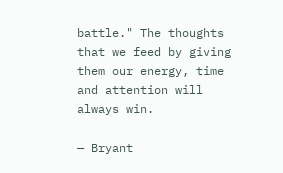battle." The thoughts that we feed by giving them our energy, time and attention will always win.

— Bryant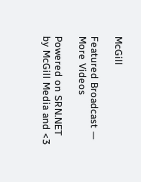McGill

Featured Broadcast — More Videos

Powered on SRN.NET by McGill Media and <3